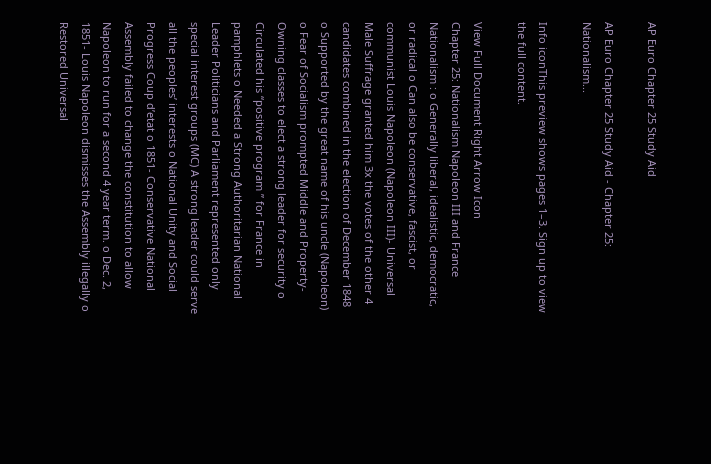AP Euro Chapter 25 Study Aid

AP Euro Chapter 25 Study Aid - Chapter 25: Nationalism...

Info iconThis preview shows pages 1–3. Sign up to view the full content.

View Full Document Right Arrow Icon
Chapter 25: Nationalism Napoleon III and France Nationalism : o Generally liberal, idealistic, democratic, or radical o Can also be conservative, fascist, or communist Louis Napoleon (Napoleon III)- Universal Male Suffrage granted him 3x the votes of the other 4 candidates combined in the election of December 1848 o Supported by the great name of his uncle (Napoleon) o Fear of Socialism prompted Middle and Property-Owning classes to elect a strong leader for security o Circulated his “positive program ” for France in pamphlets o Needed a Strong Authoritarian National Leader Politicians and Parliament represented only special interest groups (MC) A strong leader could serve all the peoples’ interests o National Unity and Social Progress Coup d’etat o 1851- Conservative National Assembly failed to change the constitution to allow Napoleon to run for a second 4 year term. o Dec. 2, 1851- Louis Napoleon dismisses the Assembly illegally o Restored Universal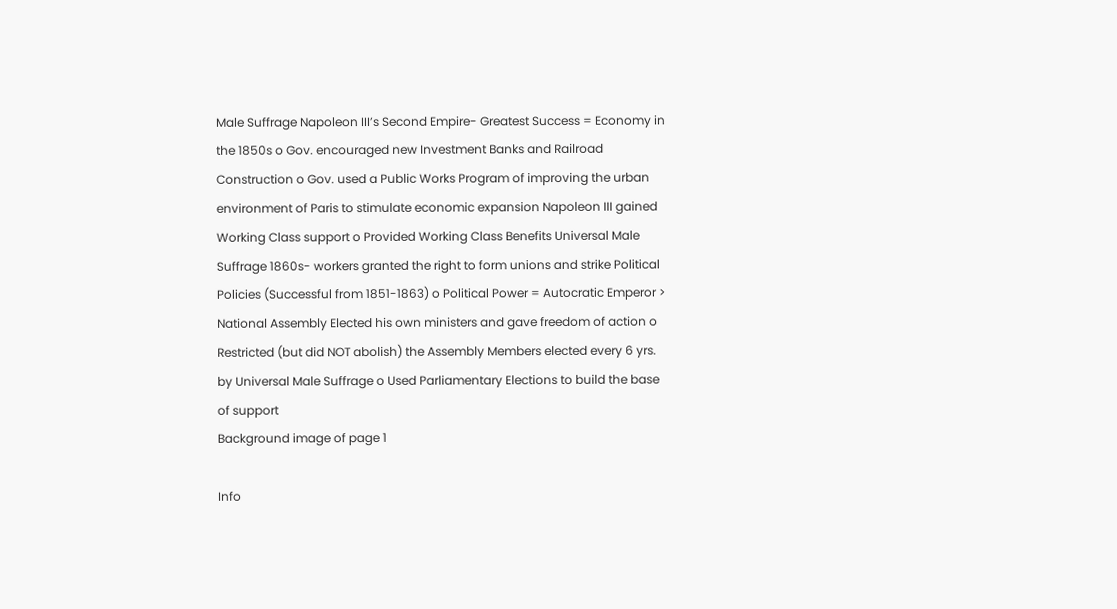Male Suffrage Napoleon III’s Second Empire- Greatest Success = Economy in the 1850s o Gov. encouraged new Investment Banks and Railroad Construction o Gov. used a Public Works Program of improving the urban environment of Paris to stimulate economic expansion Napoleon III gained Working Class support o Provided Working Class Benefits Universal Male Suffrage 1860s- workers granted the right to form unions and strike Political Policies (Successful from 1851-1863) o Political Power = Autocratic Emperor > National Assembly Elected his own ministers and gave freedom of action o Restricted (but did NOT abolish) the Assembly Members elected every 6 yrs. by Universal Male Suffrage o Used Parliamentary Elections to build the base of support
Background image of page 1

Info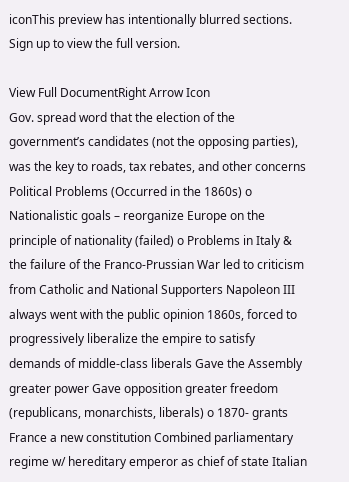iconThis preview has intentionally blurred sections. Sign up to view the full version.

View Full DocumentRight Arrow Icon
Gov. spread word that the election of the government’s candidates (not the opposing parties), was the key to roads, tax rebates, and other concerns Political Problems (Occurred in the 1860s) o Nationalistic goals – reorganize Europe on the principle of nationality (failed) o Problems in Italy & the failure of the Franco-Prussian War led to criticism from Catholic and National Supporters Napoleon III always went with the public opinion 1860s, forced to progressively liberalize the empire to satisfy demands of middle-class liberals Gave the Assembly greater power Gave opposition greater freedom (republicans, monarchists, liberals) o 1870- grants France a new constitution Combined parliamentary regime w/ hereditary emperor as chief of state Italian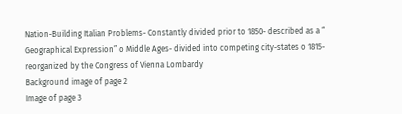Nation-Building Italian Problems- Constantly divided prior to 1850- described as a “ Geographical Expression” o Middle Ages- divided into competing city-states o 1815- reorganized by the Congress of Vienna Lombardy
Background image of page 2
Image of page 3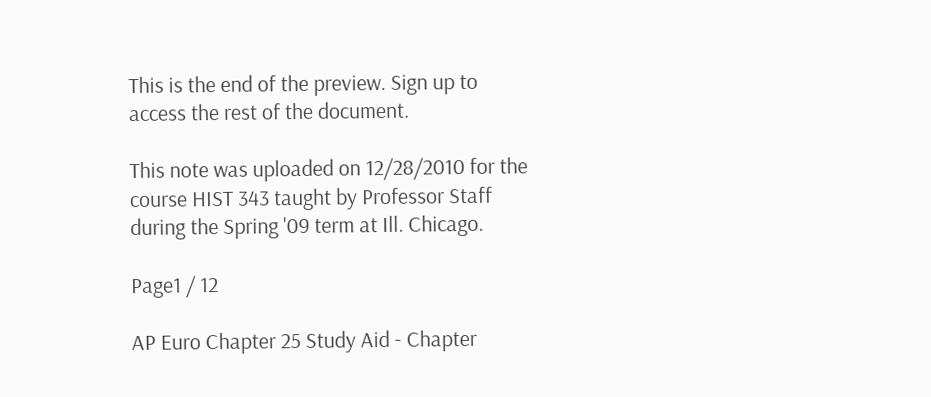This is the end of the preview. Sign up to access the rest of the document.

This note was uploaded on 12/28/2010 for the course HIST 343 taught by Professor Staff during the Spring '09 term at Ill. Chicago.

Page1 / 12

AP Euro Chapter 25 Study Aid - Chapter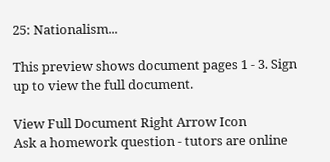25: Nationalism...

This preview shows document pages 1 - 3. Sign up to view the full document.

View Full Document Right Arrow Icon
Ask a homework question - tutors are online